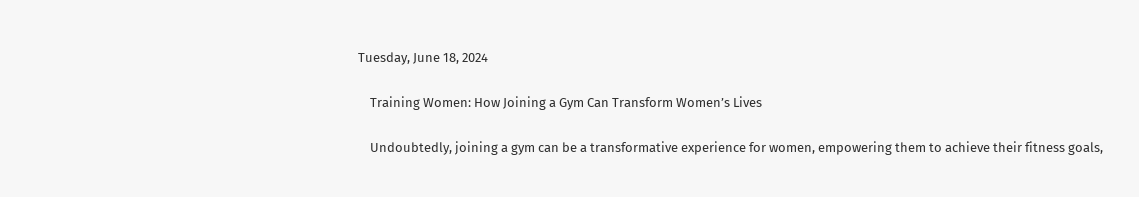Tuesday, June 18, 2024

    Training Women: How Joining a Gym Can Transform Women’s Lives

    Undoubtedly, joining a gym can be a transformative experience for women, empowering them to achieve their fitness goals,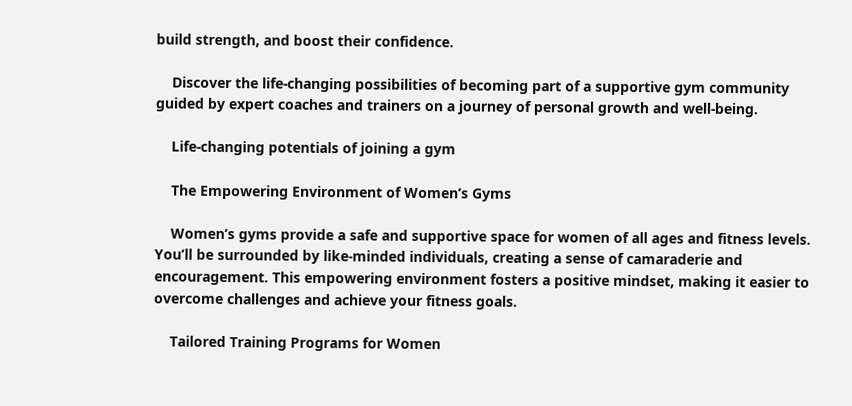build strength, and boost their confidence.

    Discover the life-changing possibilities of becoming part of a supportive gym community guided by expert coaches and trainers on a journey of personal growth and well-being.

    Life-changing potentials of joining a gym

    The Empowering Environment of Women’s Gyms

    Women’s gyms provide a safe and supportive space for women of all ages and fitness levels. You’ll be surrounded by like-minded individuals, creating a sense of camaraderie and encouragement. This empowering environment fosters a positive mindset, making it easier to overcome challenges and achieve your fitness goals.

    Tailored Training Programs for Women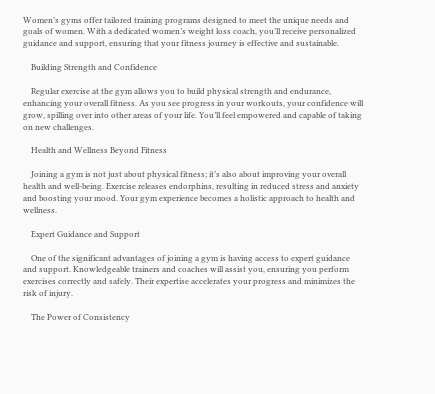Women’s gyms offer tailored training programs designed to meet the unique needs and goals of women. With a dedicated women’s weight loss coach, you’ll receive personalized guidance and support, ensuring that your fitness journey is effective and sustainable.

    Building Strength and Confidence

    Regular exercise at the gym allows you to build physical strength and endurance, enhancing your overall fitness. As you see progress in your workouts, your confidence will grow, spilling over into other areas of your life. You’ll feel empowered and capable of taking on new challenges.

    Health and Wellness Beyond Fitness

    Joining a gym is not just about physical fitness; it’s also about improving your overall health and well-being. Exercise releases endorphins, resulting in reduced stress and anxiety and boosting your mood. Your gym experience becomes a holistic approach to health and wellness.

    Expert Guidance and Support

    One of the significant advantages of joining a gym is having access to expert guidance and support. Knowledgeable trainers and coaches will assist you, ensuring you perform exercises correctly and safely. Their expertise accelerates your progress and minimizes the risk of injury.

    The Power of Consistency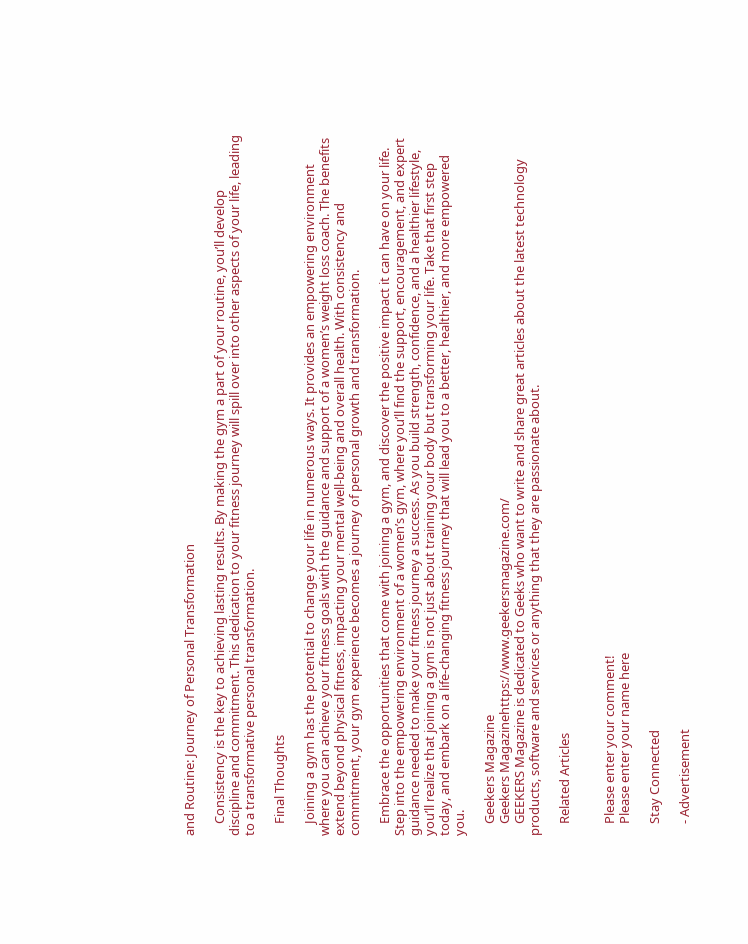and Routine: Journey of Personal Transformation

    Consistency is the key to achieving lasting results. By making the gym a part of your routine, you’ll develop discipline and commitment. This dedication to your fitness journey will spill over into other aspects of your life, leading to a transformative personal transformation.

    Final Thoughts

    Joining a gym has the potential to change your life in numerous ways. It provides an empowering environment where you can achieve your fitness goals with the guidance and support of a women’s weight loss coach. The benefits extend beyond physical fitness, impacting your mental well-being and overall health. With consistency and commitment, your gym experience becomes a journey of personal growth and transformation.

    Embrace the opportunities that come with joining a gym, and discover the positive impact it can have on your life. Step into the empowering environment of a women’s gym, where you’ll find the support, encouragement, and expert guidance needed to make your fitness journey a success. As you build strength, confidence, and a healthier lifestyle, you’ll realize that joining a gym is not just about training your body but transforming your life. Take that first step today, and embark on a life-changing fitness journey that will lead you to a better, healthier, and more empowered you.

    Geekers Magazine
    Geekers Magazinehttps://www.geekersmagazine.com/
    GEEKERS Magazine is dedicated to Geeks who want to write and share great articles about the latest technology products, software and services or anything that they are passionate about.

    Related Articles


    Please enter your comment!
    Please enter your name here

    Stay Connected

    - Advertisement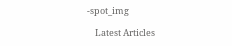-spot_img

    Latest Articles